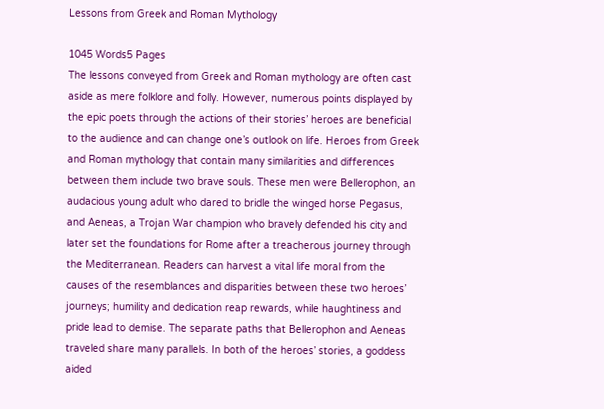Lessons from Greek and Roman Mythology

1045 Words5 Pages
The lessons conveyed from Greek and Roman mythology are often cast aside as mere folklore and folly. However, numerous points displayed by the epic poets through the actions of their stories’ heroes are beneficial to the audience and can change one’s outlook on life. Heroes from Greek and Roman mythology that contain many similarities and differences between them include two brave souls. These men were Bellerophon, an audacious young adult who dared to bridle the winged horse Pegasus, and Aeneas, a Trojan War champion who bravely defended his city and later set the foundations for Rome after a treacherous journey through the Mediterranean. Readers can harvest a vital life moral from the causes of the resemblances and disparities between these two heroes’ journeys; humility and dedication reap rewards, while haughtiness and pride lead to demise. The separate paths that Bellerophon and Aeneas traveled share many parallels. In both of the heroes’ stories, a goddess aided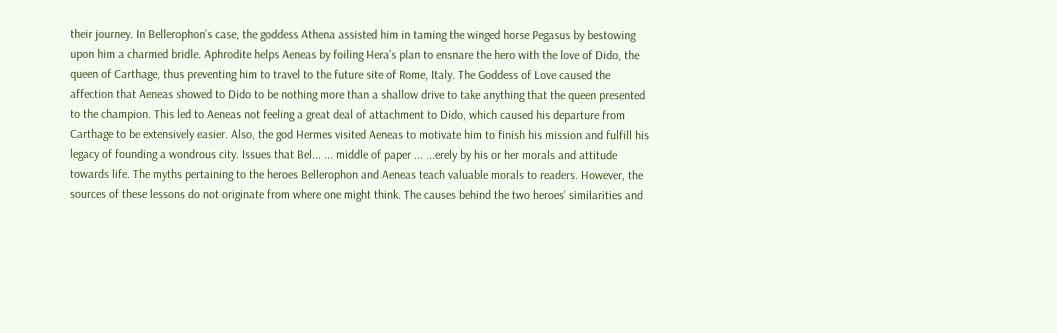their journey. In Bellerophon’s case, the goddess Athena assisted him in taming the winged horse Pegasus by bestowing upon him a charmed bridle. Aphrodite helps Aeneas by foiling Hera’s plan to ensnare the hero with the love of Dido, the queen of Carthage, thus preventing him to travel to the future site of Rome, Italy. The Goddess of Love caused the affection that Aeneas showed to Dido to be nothing more than a shallow drive to take anything that the queen presented to the champion. This led to Aeneas not feeling a great deal of attachment to Dido, which caused his departure from Carthage to be extensively easier. Also, the god Hermes visited Aeneas to motivate him to finish his mission and fulfill his legacy of founding a wondrous city. Issues that Bel... ... middle of paper ... ...erely by his or her morals and attitude towards life. The myths pertaining to the heroes Bellerophon and Aeneas teach valuable morals to readers. However, the sources of these lessons do not originate from where one might think. The causes behind the two heroes’ similarities and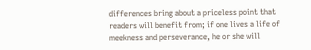differences bring about a priceless point that readers will benefit from; if one lives a life of meekness and perseverance, he or she will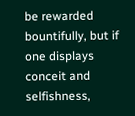be rewarded bountifully, but if one displays conceit and selfishness,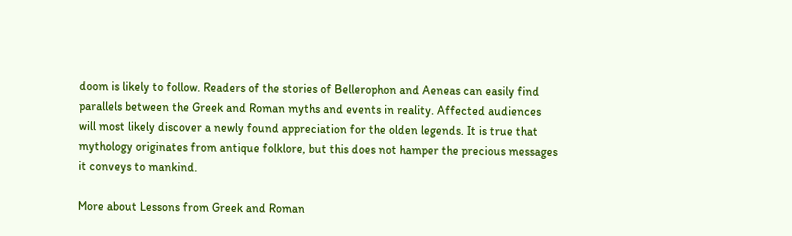doom is likely to follow. Readers of the stories of Bellerophon and Aeneas can easily find parallels between the Greek and Roman myths and events in reality. Affected audiences will most likely discover a newly found appreciation for the olden legends. It is true that mythology originates from antique folklore, but this does not hamper the precious messages it conveys to mankind.

More about Lessons from Greek and Roman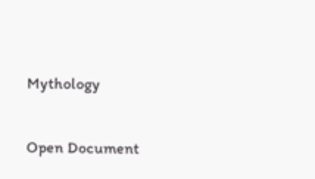Mythology

Open Document